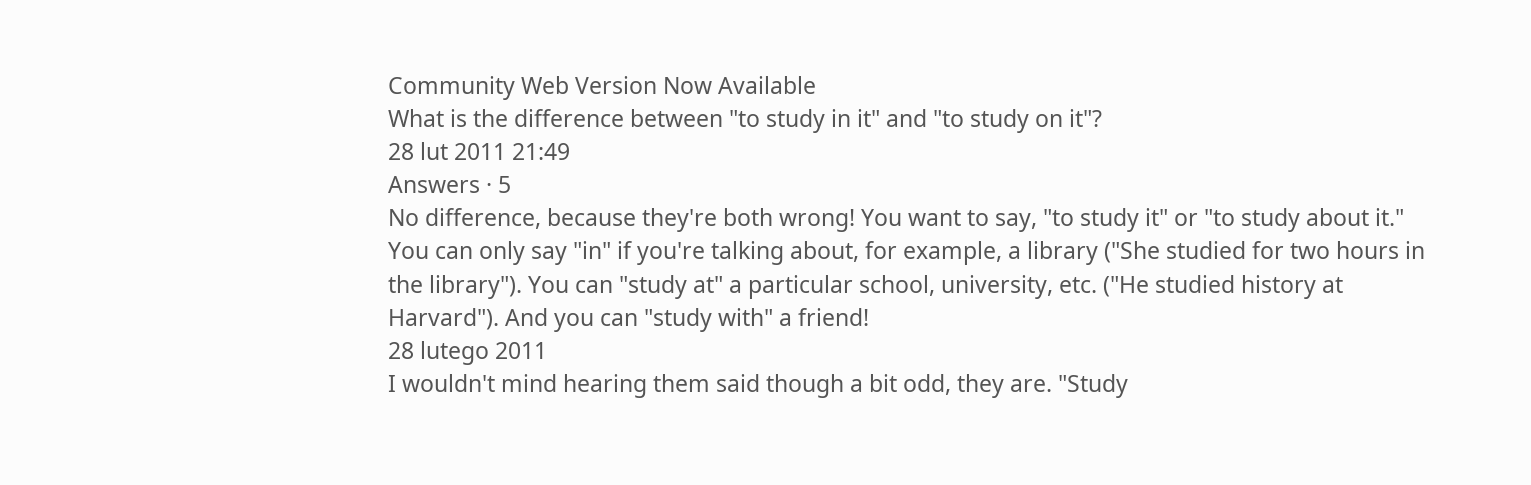Community Web Version Now Available
What is the difference between "to study in it" and "to study on it"?
28 lut 2011 21:49
Answers · 5
No difference, because they're both wrong! You want to say, "to study it" or "to study about it." You can only say "in" if you're talking about, for example, a library ("She studied for two hours in the library"). You can "study at" a particular school, university, etc. ("He studied history at Harvard"). And you can "study with" a friend!
28 lutego 2011
I wouldn't mind hearing them said though a bit odd, they are. "Study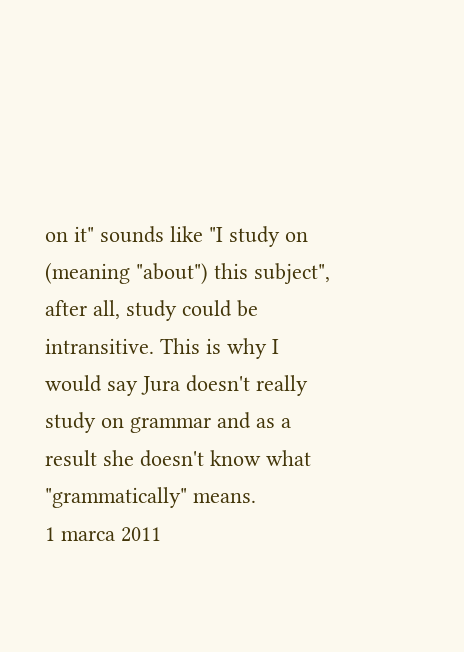on it" sounds like "I study on (meaning "about") this subject", after all, study could be intransitive. This is why I would say Jura doesn't really study on grammar and as a result she doesn't know what "grammatically" means.
1 marca 2011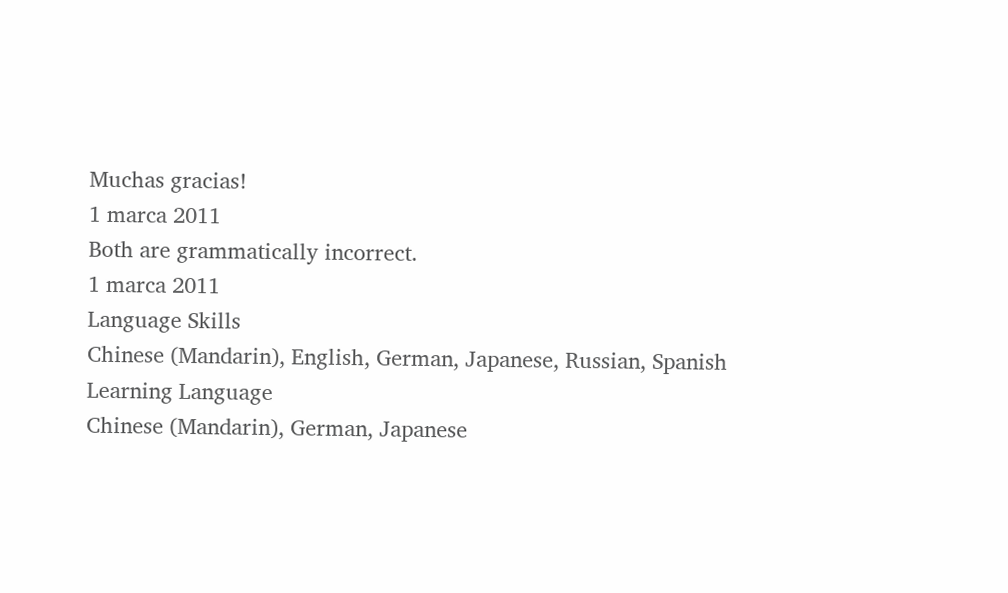Muchas gracias!
1 marca 2011
Both are grammatically incorrect.
1 marca 2011
Language Skills
Chinese (Mandarin), English, German, Japanese, Russian, Spanish
Learning Language
Chinese (Mandarin), German, Japanese